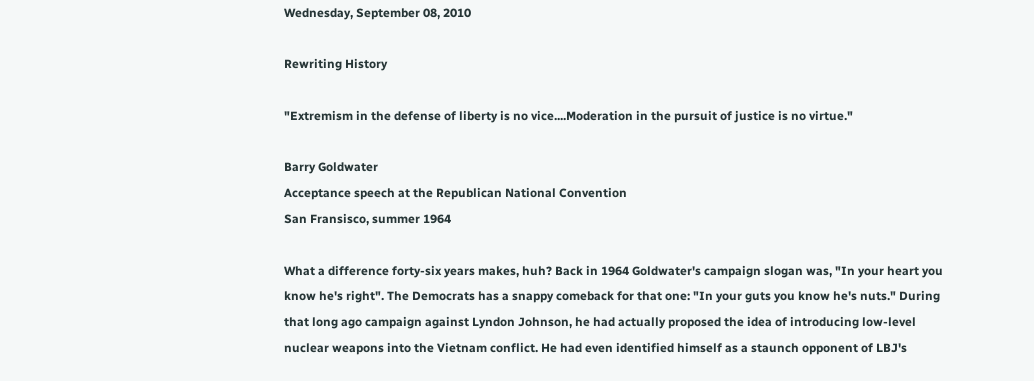Wednesday, September 08, 2010

Rewriting History

"Extremism in the defense of liberty is no vice....Moderation in the pursuit of justice is no virtue."

Barry Goldwater
Acceptance speech at the Republican National Convention
San Fransisco, summer 1964

What a difference forty-six years makes, huh? Back in 1964 Goldwater's campaign slogan was, "In your heart you know he's right". The Democrats has a snappy comeback for that one: "In your guts you know he's nuts." During that long ago campaign against Lyndon Johnson, he had actually proposed the idea of introducing low-level nuclear weapons into the Vietnam conflict. He had even identified himself as a staunch opponent of LBJ's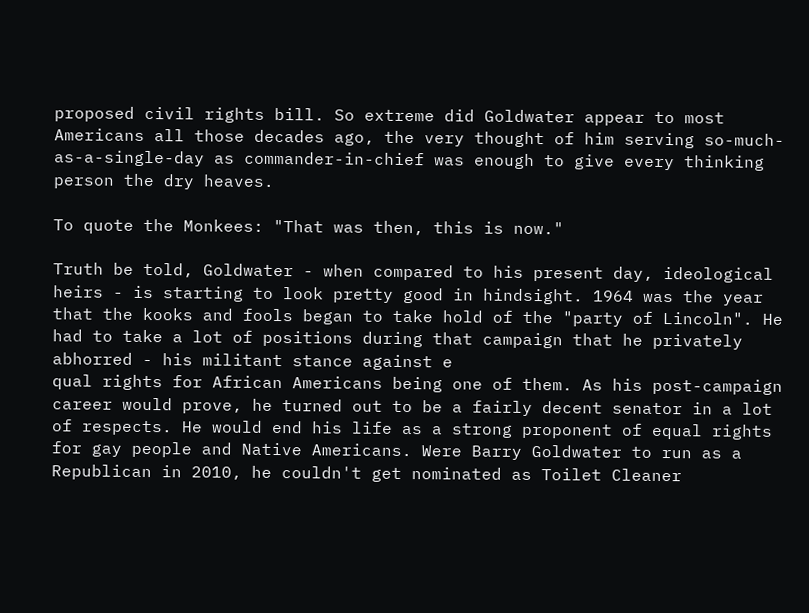proposed civil rights bill. So extreme did Goldwater appear to most Americans all those decades ago, the very thought of him serving so-much-as-a-single-day as commander-in-chief was enough to give every thinking person the dry heaves.

To quote the Monkees: "That was then, this is now."

Truth be told, Goldwater - when compared to his present day, ideological heirs - is starting to look pretty good in hindsight. 1964 was the year that the kooks and fools began to take hold of the "party of Lincoln". He had to take a lot of positions during that campaign that he privately abhorred - his militant stance against e
qual rights for African Americans being one of them. As his post-campaign career would prove, he turned out to be a fairly decent senator in a lot of respects. He would end his life as a strong proponent of equal rights for gay people and Native Americans. Were Barry Goldwater to run as a Republican in 2010, he couldn't get nominated as Toilet Cleaner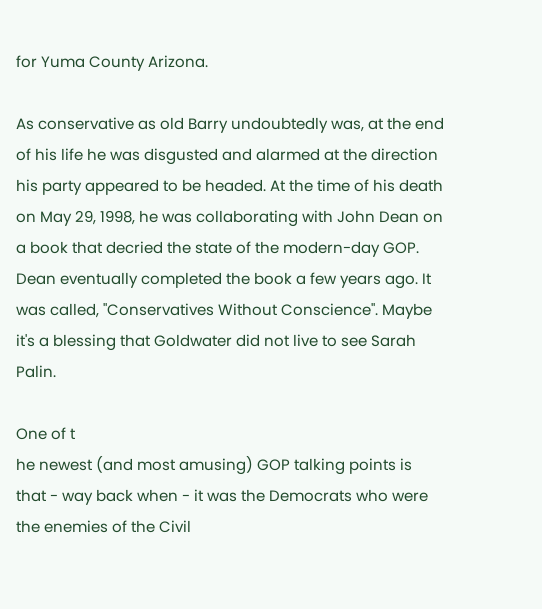for Yuma County Arizona.

As conservative as old Barry undoubtedly was, at the end of his life he was disgusted and alarmed at the direction his party appeared to be headed. At the time of his death on May 29, 1998, he was collaborating with John Dean on a book that decried the state of the modern-day GOP. Dean eventually completed the book a few years ago. It was called, "Conservatives Without Conscience". Maybe it's a blessing that Goldwater did not live to see Sarah Palin.

One of t
he newest (and most amusing) GOP talking points is that - way back when - it was the Democrats who were the enemies of the Civil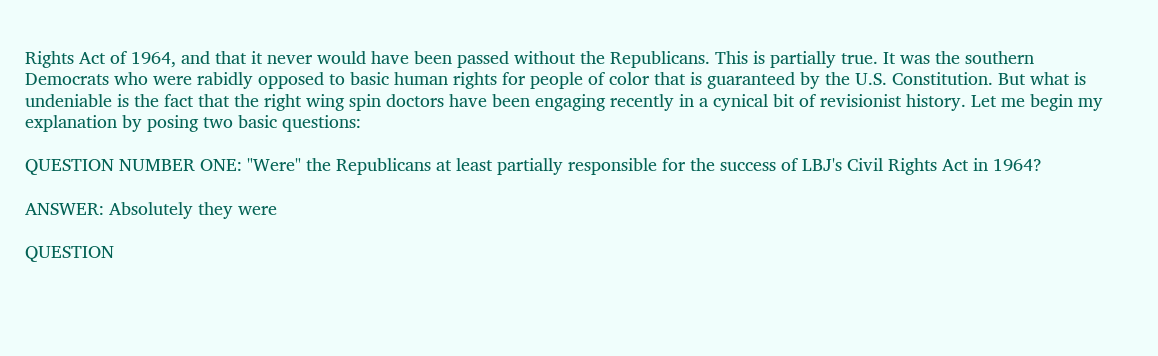Rights Act of 1964, and that it never would have been passed without the Republicans. This is partially true. It was the southern Democrats who were rabidly opposed to basic human rights for people of color that is guaranteed by the U.S. Constitution. But what is undeniable is the fact that the right wing spin doctors have been engaging recently in a cynical bit of revisionist history. Let me begin my explanation by posing two basic questions:

QUESTION NUMBER ONE: "Were" the Republicans at least partially responsible for the success of LBJ's Civil Rights Act in 1964?

ANSWER: Absolutely they were

QUESTION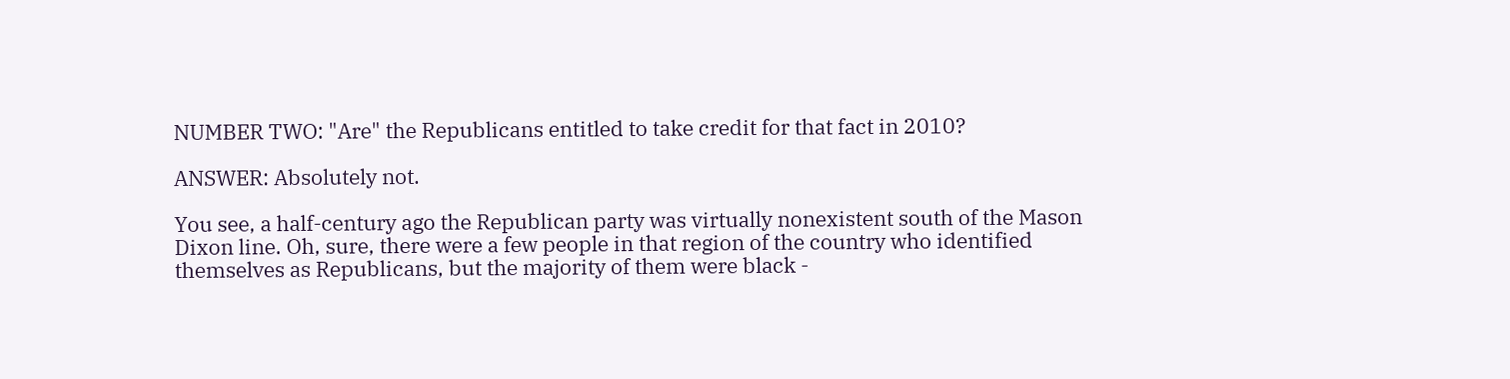NUMBER TWO: "Are" the Republicans entitled to take credit for that fact in 2010?

ANSWER: Absolutely not.

You see, a half-century ago the Republican party was virtually nonexistent south of the Mason Dixon line. Oh, sure, there were a few people in that region of the country who identified themselves as Republicans, but the majority of them were black -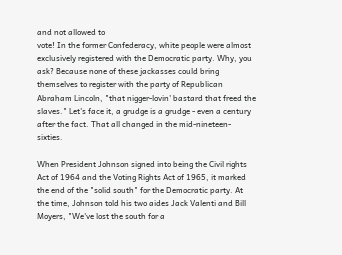and not allowed to
vote! In the former Confederacy, white people were almost exclusively registered with the Democratic party. Why, you ask? Because none of these jackasses could bring themselves to register with the party of Republican Abraham Lincoln, "that nigger-lovin' bastard that freed the slaves." Let's face it, a grudge is a grudge - even a century after the fact. That all changed in the mid-nineteen-sixties.

When President Johnson signed into being the Civil rights Act of 1964 and the Voting Rights Act of 1965, it marked the end of the "solid south" for the Democratic party. At the time, Johnson told his two aides Jack Valenti and Bill Moyers, "We've lost the south for a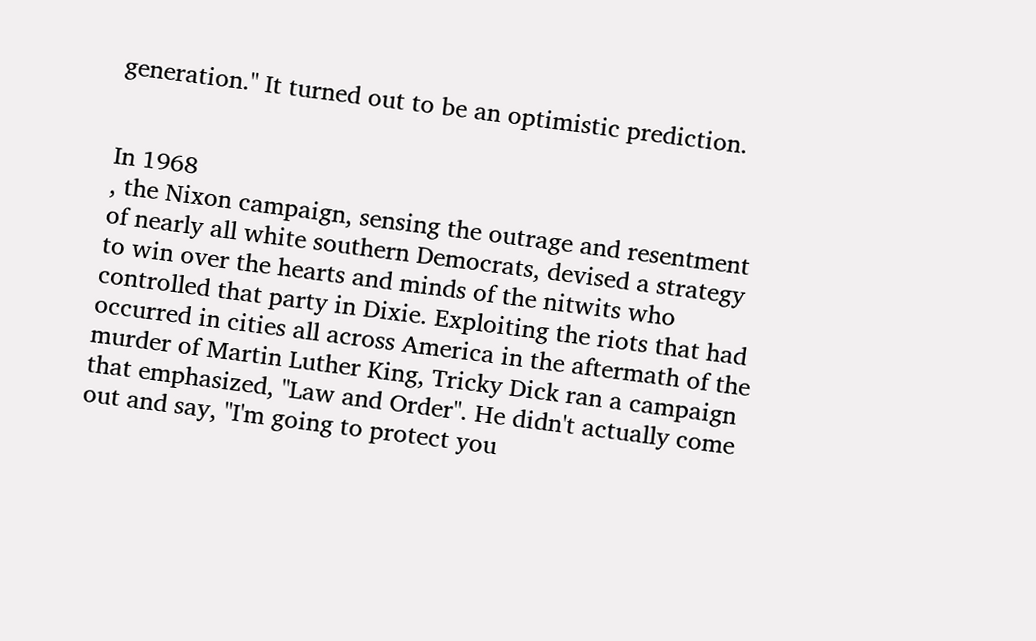generation." It turned out to be an optimistic prediction.


In 1968
, the Nixon campaign, sensing the outrage and resentment of nearly all white southern Democrats, devised a strategy to win over the hearts and minds of the nitwits who controlled that party in Dixie. Exploiting the riots that had occurred in cities all across America in the aftermath of the murder of Martin Luther King, Tricky Dick ran a campaign that emphasized, "Law and Order". He didn't actually come out and say, "I'm going to protect you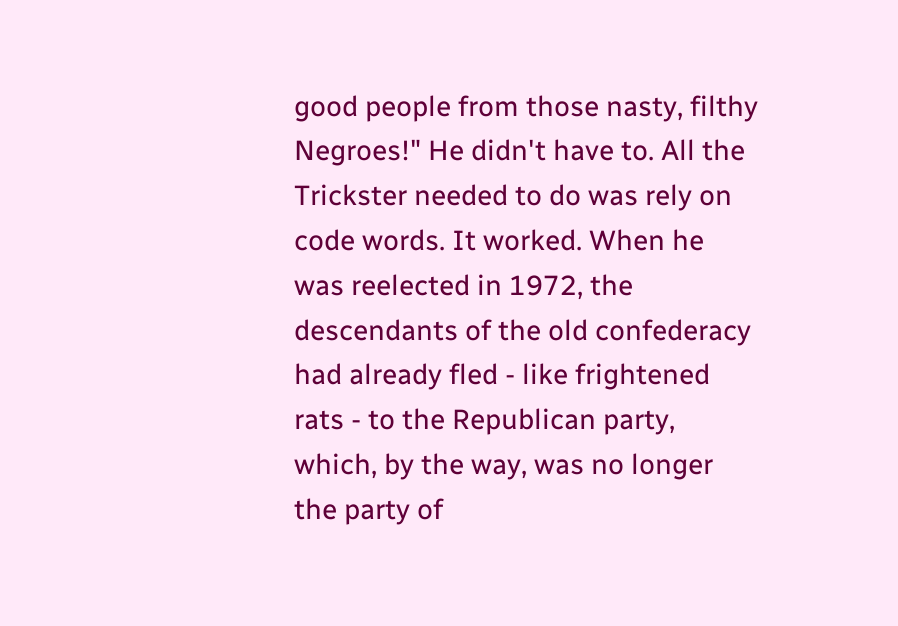good people from those nasty, filthy Negroes!" He didn't have to. All the Trickster needed to do was rely on code words. It worked. When he was reelected in 1972, the descendants of the old confederacy had already fled - like frightened rats - to the Republican party, which, by the way, was no longer the party of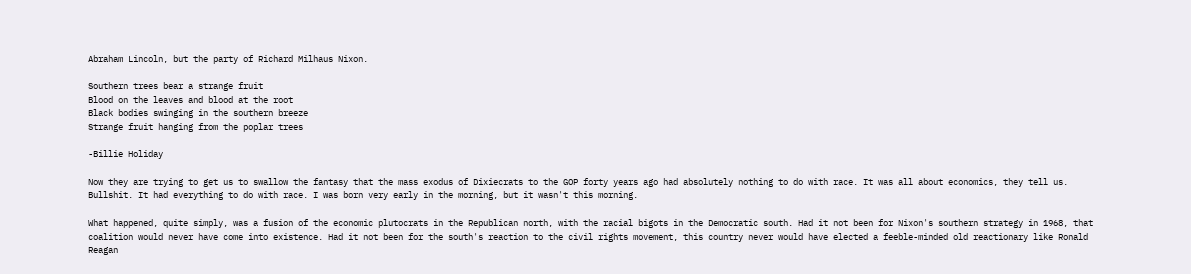Abraham Lincoln, but the party of Richard Milhaus Nixon.

Southern trees bear a strange fruit
Blood on the leaves and blood at the root
Black bodies swinging in the southern breeze
Strange fruit hanging from the poplar trees

-Billie Holiday

Now they are trying to get us to swallow the fantasy that the mass exodus of Dixiecrats to the GOP forty years ago had absolutely nothing to do with race. It was all about economics, they tell us. Bullshit. It had everything to do with race. I was born very early in the morning, but it wasn't this morning.

What happened, quite simply, was a fusion of the economic plutocrats in the Republican north, with the racial bigots in the Democratic south. Had it not been for Nixon's southern strategy in 1968, that coalition would never have come into existence. Had it not been for the south's reaction to the civil rights movement, this country never would have elected a feeble-minded old reactionary like Ronald Reagan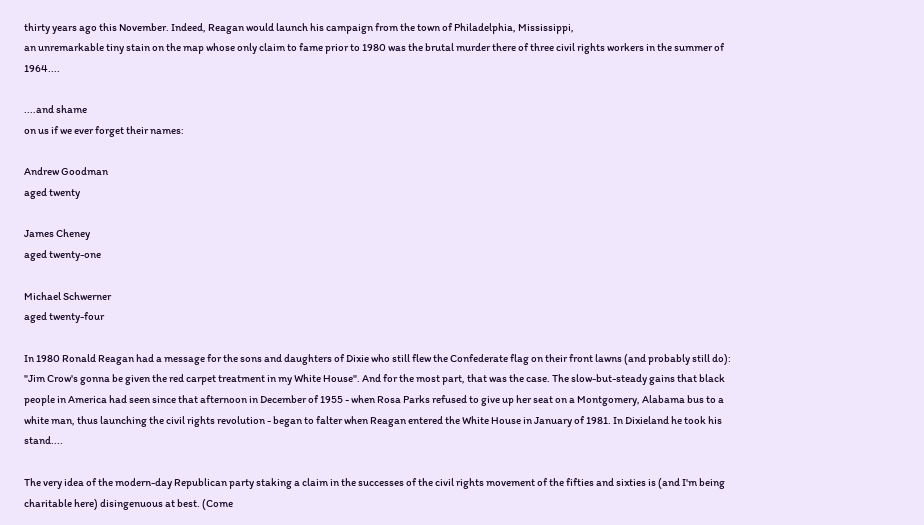thirty years ago this November. Indeed, Reagan would launch his campaign from the town of Philadelphia, Mississippi,
an unremarkable tiny stain on the map whose only claim to fame prior to 1980 was the brutal murder there of three civil rights workers in the summer of 1964....

....and shame
on us if we ever forget their names:

Andrew Goodman
aged twenty

James Cheney
aged twenty-one

Michael Schwerner
aged twenty-four

In 1980 Ronald Reagan had a message for the sons and daughters of Dixie who still flew the Confederate flag on their front lawns (and probably still do): "Jim Crow's gonna be given the red carpet treatment in my White House". And for the most part, that was the case. The slow-but-steady gains that black people in America had seen since that afternoon in December of 1955 - when Rosa Parks refused to give up her seat on a Montgomery, Alabama bus to a white man, thus launching the civil rights revolution - began to falter when Reagan entered the White House in January of 1981. In Dixieland he took his stand....

The very idea of the modern-day Republican party staking a claim in the successes of the civil rights movement of the fifties and sixties is (and I'm being charitable here) disingenuous at best. (Come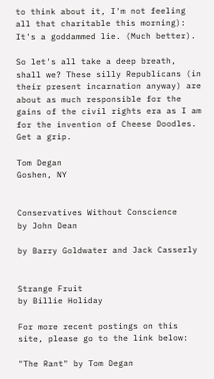to think about it, I'm not feeling all that charitable this morning): It's a goddammed lie. (Much better).

So let's all take a deep breath, shall we? These silly Republicans (in their present incarnation anyway) are about as much responsible for the gains of the civil rights era as I am for the invention of Cheese Doodles. Get a grip.

Tom Degan
Goshen, NY


Conservatives Without Conscience
by John Dean

by Barry Goldwater and Jack Casserly


Strange Fruit
by Billie Holiday

For more recent postings on this site, please go to the link below:

"The Rant" by Tom Degan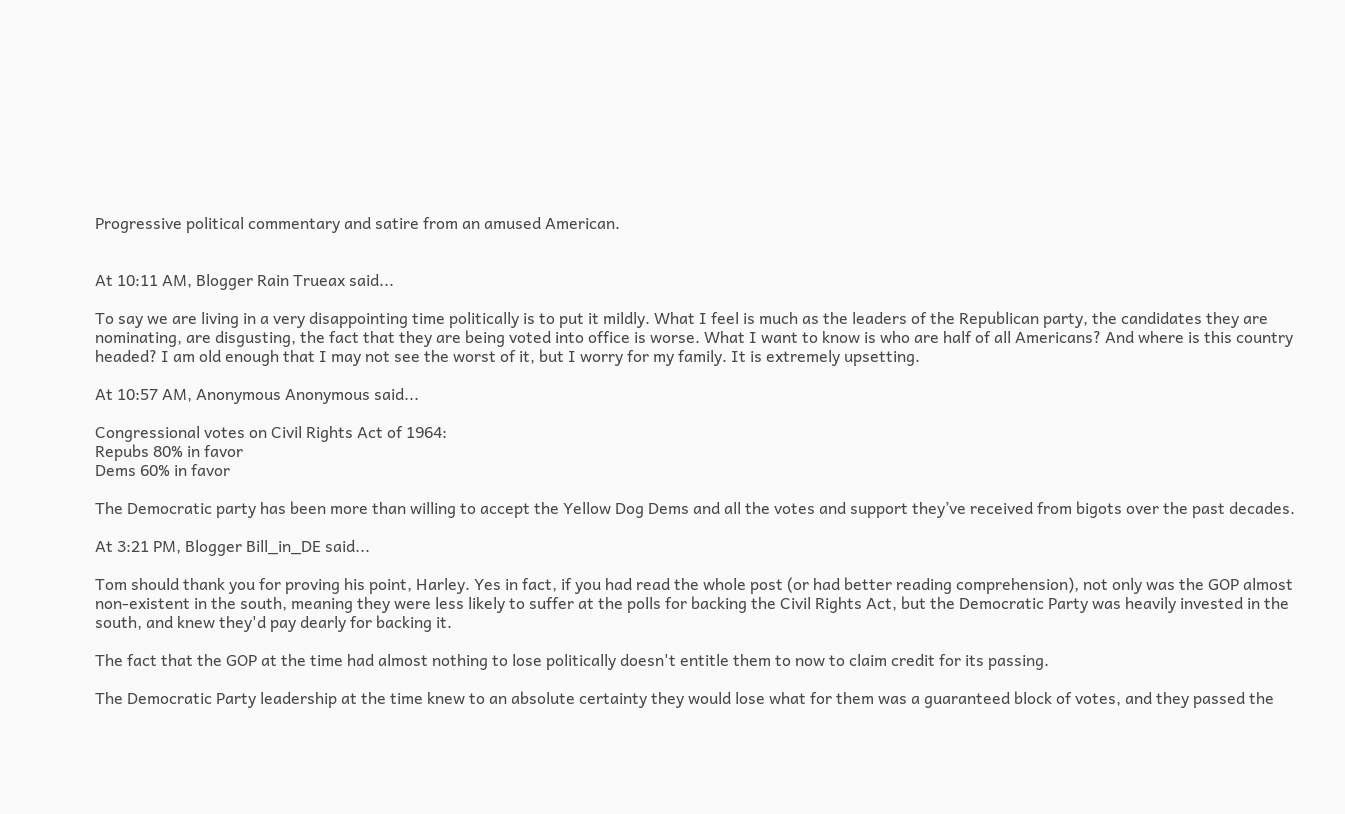Progressive political commentary and satire from an amused American.


At 10:11 AM, Blogger Rain Trueax said...

To say we are living in a very disappointing time politically is to put it mildly. What I feel is much as the leaders of the Republican party, the candidates they are nominating, are disgusting, the fact that they are being voted into office is worse. What I want to know is who are half of all Americans? And where is this country headed? I am old enough that I may not see the worst of it, but I worry for my family. It is extremely upsetting.

At 10:57 AM, Anonymous Anonymous said...

Congressional votes on Civil Rights Act of 1964:
Repubs 80% in favor
Dems 60% in favor

The Democratic party has been more than willing to accept the Yellow Dog Dems and all the votes and support they’ve received from bigots over the past decades.

At 3:21 PM, Blogger Bill_in_DE said...

Tom should thank you for proving his point, Harley. Yes in fact, if you had read the whole post (or had better reading comprehension), not only was the GOP almost non-existent in the south, meaning they were less likely to suffer at the polls for backing the Civil Rights Act, but the Democratic Party was heavily invested in the south, and knew they'd pay dearly for backing it.

The fact that the GOP at the time had almost nothing to lose politically doesn't entitle them to now to claim credit for its passing.

The Democratic Party leadership at the time knew to an absolute certainty they would lose what for them was a guaranteed block of votes, and they passed the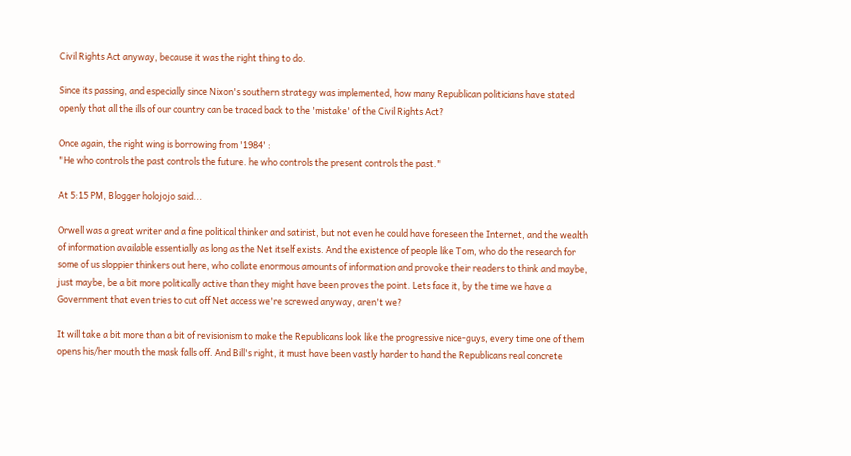Civil Rights Act anyway, because it was the right thing to do.

Since its passing, and especially since Nixon's southern strategy was implemented, how many Republican politicians have stated openly that all the ills of our country can be traced back to the 'mistake' of the Civil Rights Act?

Once again, the right wing is borrowing from '1984' :
"He who controls the past controls the future. he who controls the present controls the past."

At 5:15 PM, Blogger holojojo said...

Orwell was a great writer and a fine political thinker and satirist, but not even he could have foreseen the Internet, and the wealth of information available essentially as long as the Net itself exists. And the existence of people like Tom, who do the research for some of us sloppier thinkers out here, who collate enormous amounts of information and provoke their readers to think and maybe, just maybe, be a bit more politically active than they might have been proves the point. Lets face it, by the time we have a Government that even tries to cut off Net access we're screwed anyway, aren't we?

It will take a bit more than a bit of revisionism to make the Republicans look like the progressive nice-guys, every time one of them opens his/her mouth the mask falls off. And Bill's right, it must have been vastly harder to hand the Republicans real concrete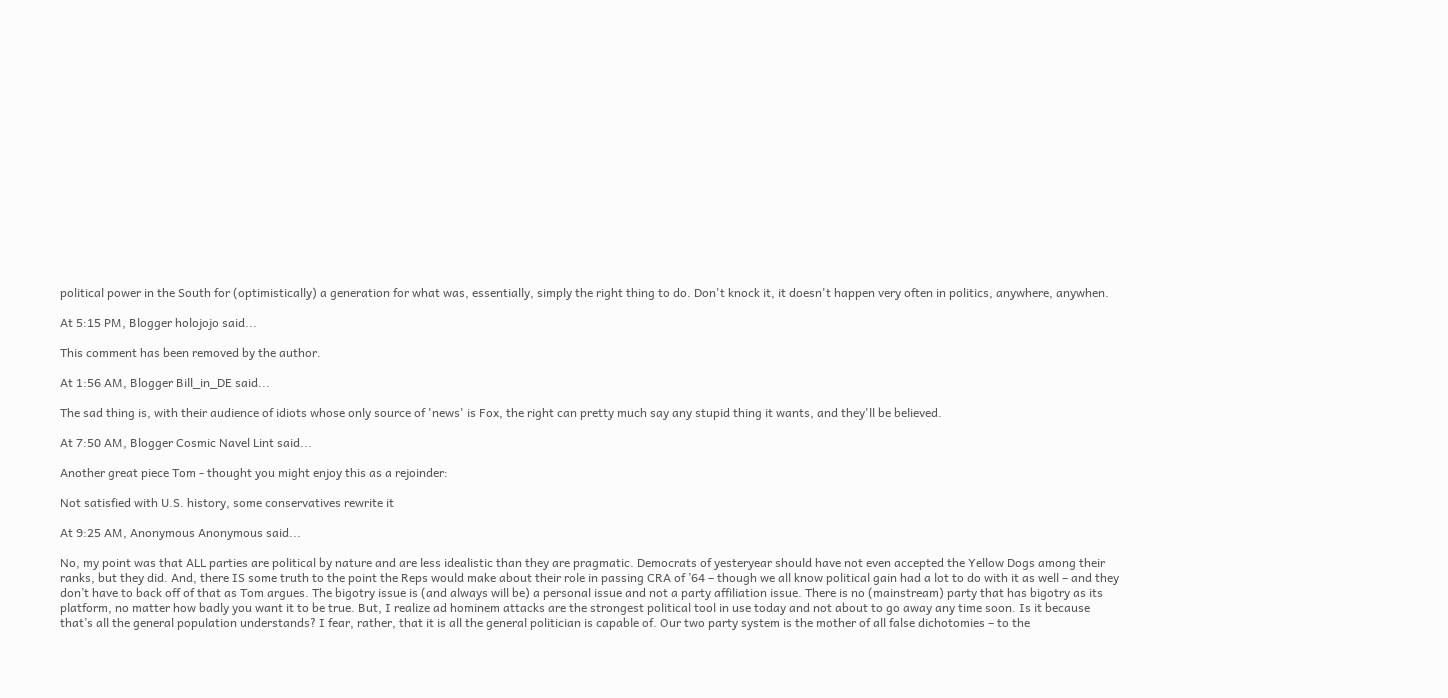political power in the South for (optimistically) a generation for what was, essentially, simply the right thing to do. Don't knock it, it doesn't happen very often in politics, anywhere, anywhen.

At 5:15 PM, Blogger holojojo said...

This comment has been removed by the author.

At 1:56 AM, Blogger Bill_in_DE said...

The sad thing is, with their audience of idiots whose only source of 'news' is Fox, the right can pretty much say any stupid thing it wants, and they'll be believed.

At 7:50 AM, Blogger Cosmic Navel Lint said...

Another great piece Tom - thought you might enjoy this as a rejoinder:

Not satisfied with U.S. history, some conservatives rewrite it

At 9:25 AM, Anonymous Anonymous said...

No, my point was that ALL parties are political by nature and are less idealistic than they are pragmatic. Democrats of yesteryear should have not even accepted the Yellow Dogs among their ranks, but they did. And, there IS some truth to the point the Reps would make about their role in passing CRA of ’64 – though we all know political gain had a lot to do with it as well – and they don’t have to back off of that as Tom argues. The bigotry issue is (and always will be) a personal issue and not a party affiliation issue. There is no (mainstream) party that has bigotry as its platform, no matter how badly you want it to be true. But, I realize ad hominem attacks are the strongest political tool in use today and not about to go away any time soon. Is it because that’s all the general population understands? I fear, rather, that it is all the general politician is capable of. Our two party system is the mother of all false dichotomies – to the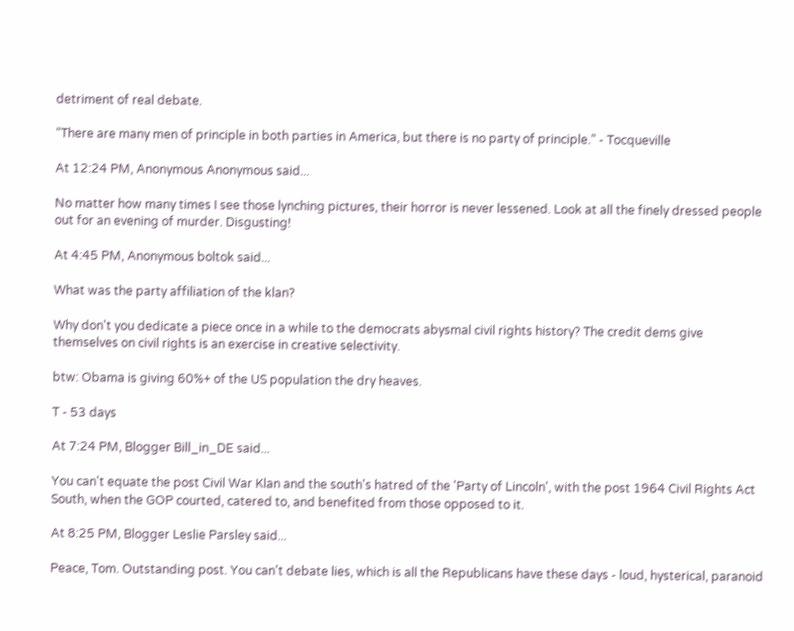detriment of real debate.

“There are many men of principle in both parties in America, but there is no party of principle.” - Tocqueville

At 12:24 PM, Anonymous Anonymous said...

No matter how many times I see those lynching pictures, their horror is never lessened. Look at all the finely dressed people out for an evening of murder. Disgusting!

At 4:45 PM, Anonymous boltok said...

What was the party affiliation of the klan?

Why don't you dedicate a piece once in a while to the democrats abysmal civil rights history? The credit dems give themselves on civil rights is an exercise in creative selectivity.

btw: Obama is giving 60%+ of the US population the dry heaves.

T - 53 days

At 7:24 PM, Blogger Bill_in_DE said...

You can't equate the post Civil War Klan and the south's hatred of the 'Party of Lincoln', with the post 1964 Civil Rights Act South, when the GOP courted, catered to, and benefited from those opposed to it.

At 8:25 PM, Blogger Leslie Parsley said...

Peace, Tom. Outstanding post. You can't debate lies, which is all the Republicans have these days - loud, hysterical, paranoid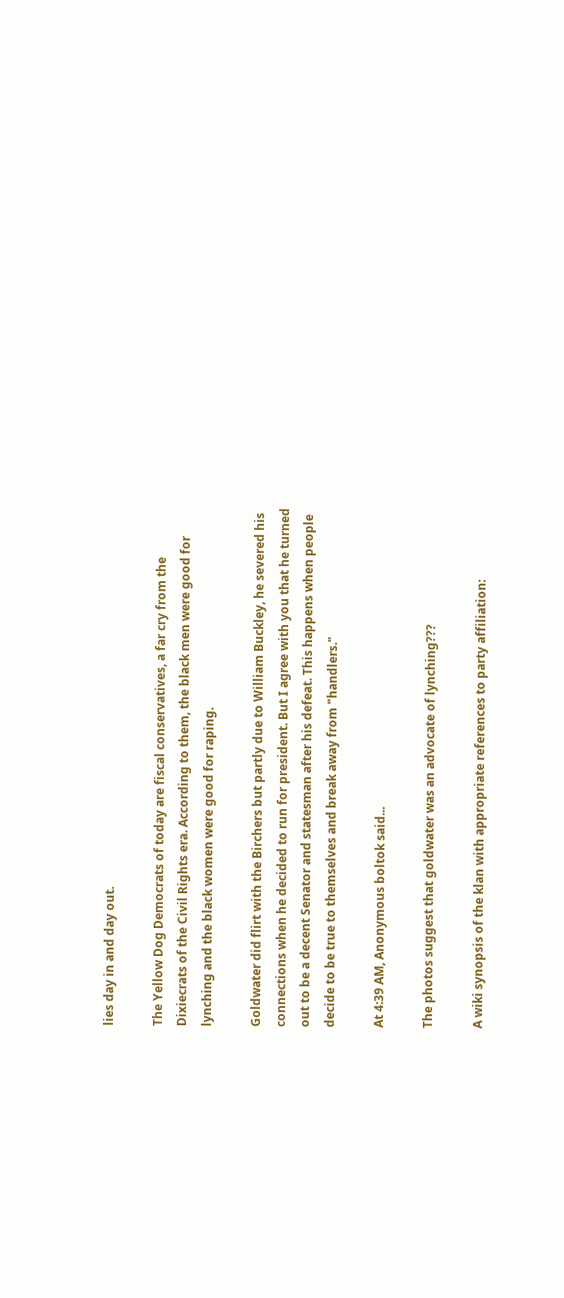lies day in and day out.

The Yellow Dog Democrats of today are fiscal conservatives, a far cry from the Dixiecrats of the Civil Rights era. According to them, the black men were good for lynching and the black women were good for raping.

Goldwater did flirt with the Birchers but partly due to William Buckley, he severed his connections when he decided to run for president. But I agree with you that he turned out to be a decent Senator and statesman after his defeat. This happens when people decide to be true to themselves and break away from "handlers."

At 4:39 AM, Anonymous boltok said...

The photos suggest that goldwater was an advocate of lynching???

A wiki synopsis of the klan with appropriate references to party affiliation: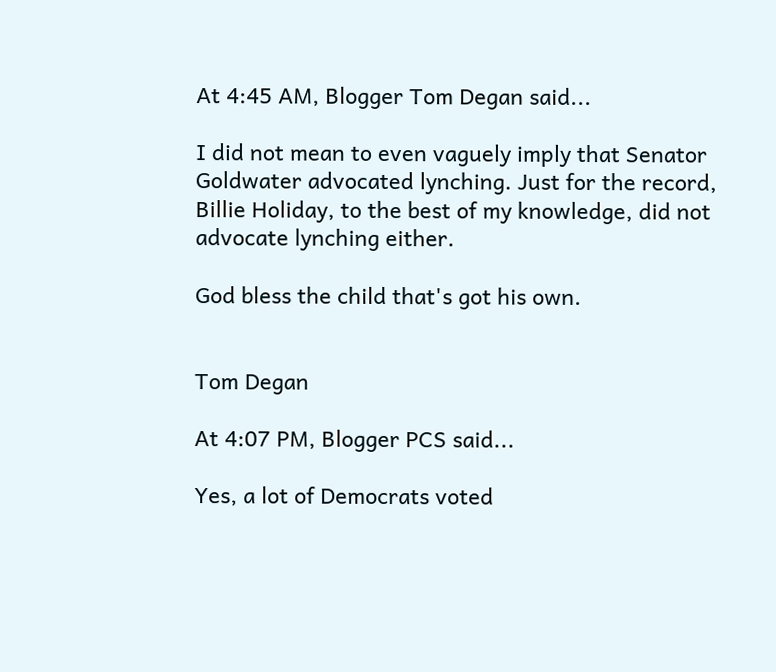At 4:45 AM, Blogger Tom Degan said...

I did not mean to even vaguely imply that Senator Goldwater advocated lynching. Just for the record, Billie Holiday, to the best of my knowledge, did not advocate lynching either.

God bless the child that's got his own.


Tom Degan

At 4:07 PM, Blogger PCS said...

Yes, a lot of Democrats voted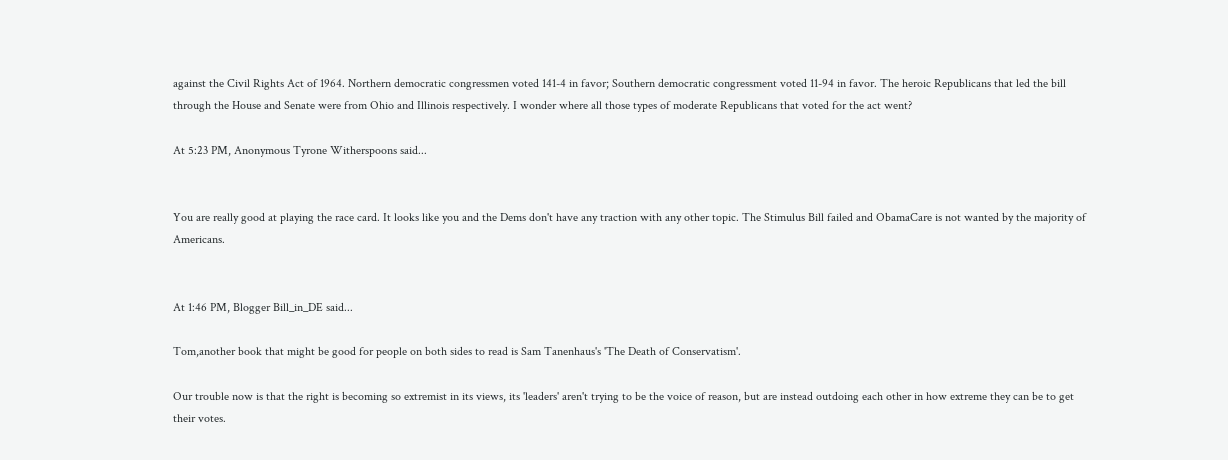against the Civil Rights Act of 1964. Northern democratic congressmen voted 141-4 in favor; Southern democratic congressment voted 11-94 in favor. The heroic Republicans that led the bill through the House and Senate were from Ohio and Illinois respectively. I wonder where all those types of moderate Republicans that voted for the act went?

At 5:23 PM, Anonymous Tyrone Witherspoons said...


You are really good at playing the race card. It looks like you and the Dems don't have any traction with any other topic. The Stimulus Bill failed and ObamaCare is not wanted by the majority of Americans.


At 1:46 PM, Blogger Bill_in_DE said...

Tom,another book that might be good for people on both sides to read is Sam Tanenhaus's 'The Death of Conservatism'.

Our trouble now is that the right is becoming so extremist in its views, its 'leaders' aren't trying to be the voice of reason, but are instead outdoing each other in how extreme they can be to get their votes.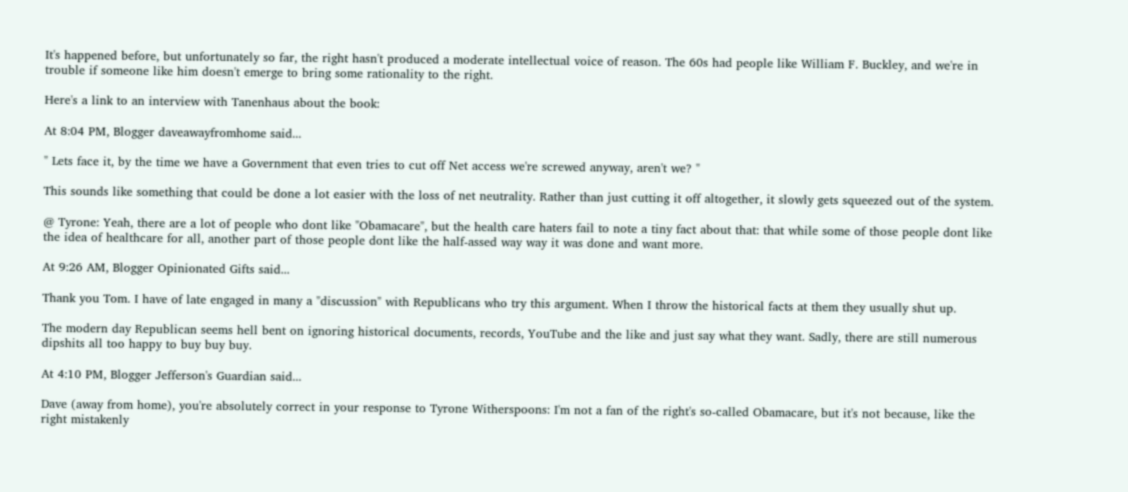It's happened before, but unfortunately so far, the right hasn't produced a moderate intellectual voice of reason. The 60s had people like William F. Buckley, and we're in trouble if someone like him doesn't emerge to bring some rationality to the right.

Here's a link to an interview with Tanenhaus about the book:

At 8:04 PM, Blogger daveawayfromhome said...

" Lets face it, by the time we have a Government that even tries to cut off Net access we're screwed anyway, aren't we? "

This sounds like something that could be done a lot easier with the loss of net neutrality. Rather than just cutting it off altogether, it slowly gets squeezed out of the system.

@ Tyrone: Yeah, there are a lot of people who dont like "Obamacare", but the health care haters fail to note a tiny fact about that: that while some of those people dont like the idea of healthcare for all, another part of those people dont like the half-assed way way it was done and want more.

At 9:26 AM, Blogger Opinionated Gifts said...

Thank you Tom. I have of late engaged in many a "discussion" with Republicans who try this argument. When I throw the historical facts at them they usually shut up.

The modern day Republican seems hell bent on ignoring historical documents, records, YouTube and the like and just say what they want. Sadly, there are still numerous dipshits all too happy to buy buy buy.

At 4:10 PM, Blogger Jefferson's Guardian said...

Dave (away from home), you're absolutely correct in your response to Tyrone Witherspoons: I'm not a fan of the right's so-called Obamacare, but it's not because, like the right mistakenly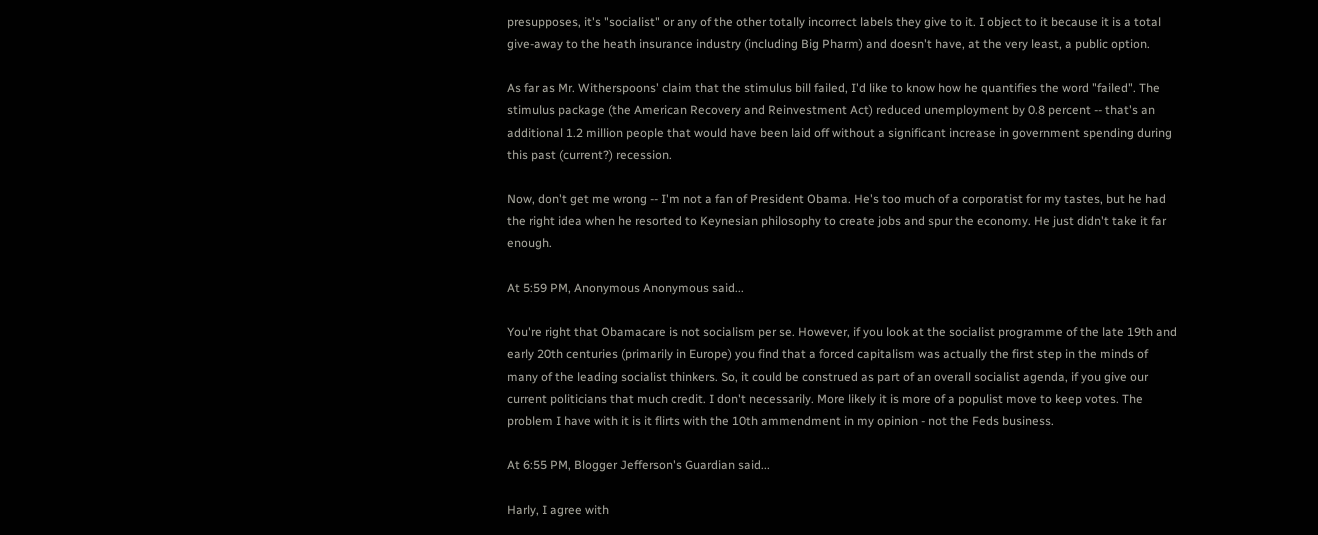presupposes, it's "socialist" or any of the other totally incorrect labels they give to it. I object to it because it is a total give-away to the heath insurance industry (including Big Pharm) and doesn't have, at the very least, a public option.

As far as Mr. Witherspoons' claim that the stimulus bill failed, I'd like to know how he quantifies the word "failed". The stimulus package (the American Recovery and Reinvestment Act) reduced unemployment by 0.8 percent -- that's an additional 1.2 million people that would have been laid off without a significant increase in government spending during this past (current?) recession.

Now, don't get me wrong -- I'm not a fan of President Obama. He's too much of a corporatist for my tastes, but he had the right idea when he resorted to Keynesian philosophy to create jobs and spur the economy. He just didn't take it far enough.

At 5:59 PM, Anonymous Anonymous said...

You're right that Obamacare is not socialism per se. However, if you look at the socialist programme of the late 19th and early 20th centuries (primarily in Europe) you find that a forced capitalism was actually the first step in the minds of many of the leading socialist thinkers. So, it could be construed as part of an overall socialist agenda, if you give our current politicians that much credit. I don't necessarily. More likely it is more of a populist move to keep votes. The problem I have with it is it flirts with the 10th ammendment in my opinion - not the Feds business.

At 6:55 PM, Blogger Jefferson's Guardian said...

Harly, I agree with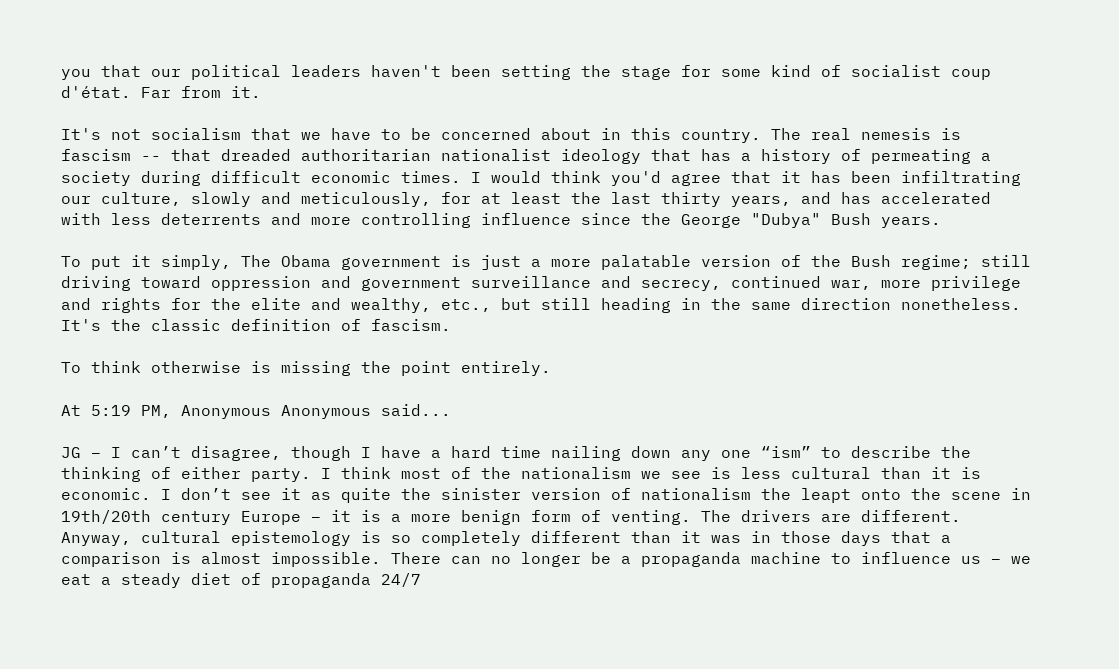you that our political leaders haven't been setting the stage for some kind of socialist coup d'état. Far from it.

It's not socialism that we have to be concerned about in this country. The real nemesis is fascism -- that dreaded authoritarian nationalist ideology that has a history of permeating a society during difficult economic times. I would think you'd agree that it has been infiltrating our culture, slowly and meticulously, for at least the last thirty years, and has accelerated with less deterrents and more controlling influence since the George "Dubya" Bush years.

To put it simply, The Obama government is just a more palatable version of the Bush regime; still driving toward oppression and government surveillance and secrecy, continued war, more privilege and rights for the elite and wealthy, etc., but still heading in the same direction nonetheless. It's the classic definition of fascism.

To think otherwise is missing the point entirely.

At 5:19 PM, Anonymous Anonymous said...

JG – I can’t disagree, though I have a hard time nailing down any one “ism” to describe the thinking of either party. I think most of the nationalism we see is less cultural than it is economic. I don’t see it as quite the sinister version of nationalism the leapt onto the scene in 19th/20th century Europe – it is a more benign form of venting. The drivers are different. Anyway, cultural epistemology is so completely different than it was in those days that a comparison is almost impossible. There can no longer be a propaganda machine to influence us – we eat a steady diet of propaganda 24/7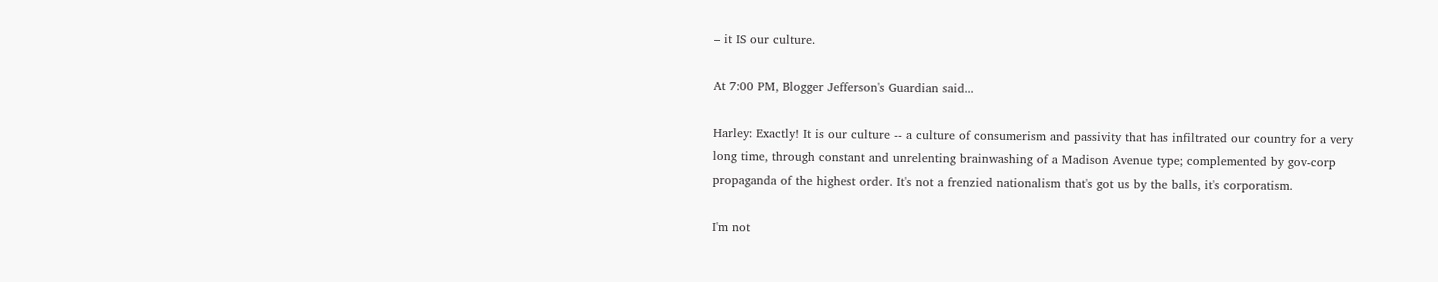– it IS our culture.

At 7:00 PM, Blogger Jefferson's Guardian said...

Harley: Exactly! It is our culture -- a culture of consumerism and passivity that has infiltrated our country for a very long time, through constant and unrelenting brainwashing of a Madison Avenue type; complemented by gov-corp propaganda of the highest order. It's not a frenzied nationalism that's got us by the balls, it's corporatism.

I'm not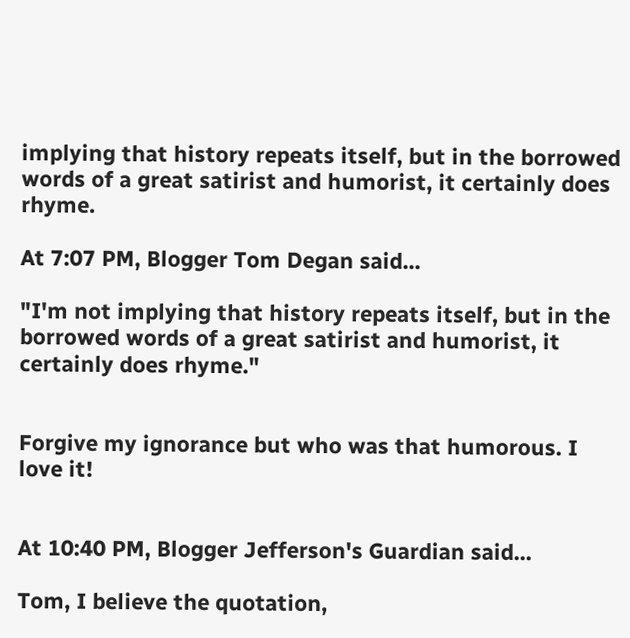implying that history repeats itself, but in the borrowed words of a great satirist and humorist, it certainly does rhyme.

At 7:07 PM, Blogger Tom Degan said...

"I'm not implying that history repeats itself, but in the borrowed words of a great satirist and humorist, it certainly does rhyme."


Forgive my ignorance but who was that humorous. I love it!


At 10:40 PM, Blogger Jefferson's Guardian said...

Tom, I believe the quotation,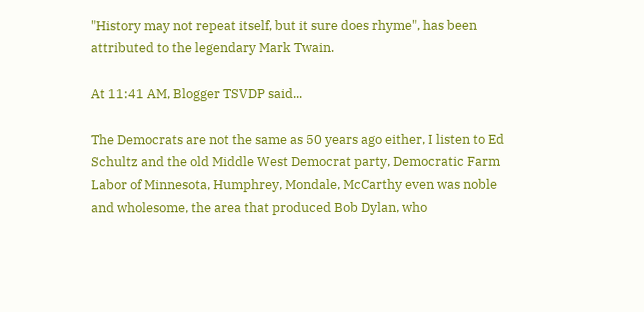"History may not repeat itself, but it sure does rhyme", has been attributed to the legendary Mark Twain.

At 11:41 AM, Blogger TSVDP said...

The Democrats are not the same as 50 years ago either, I listen to Ed Schultz and the old Middle West Democrat party, Democratic Farm Labor of Minnesota, Humphrey, Mondale, McCarthy even was noble and wholesome, the area that produced Bob Dylan, who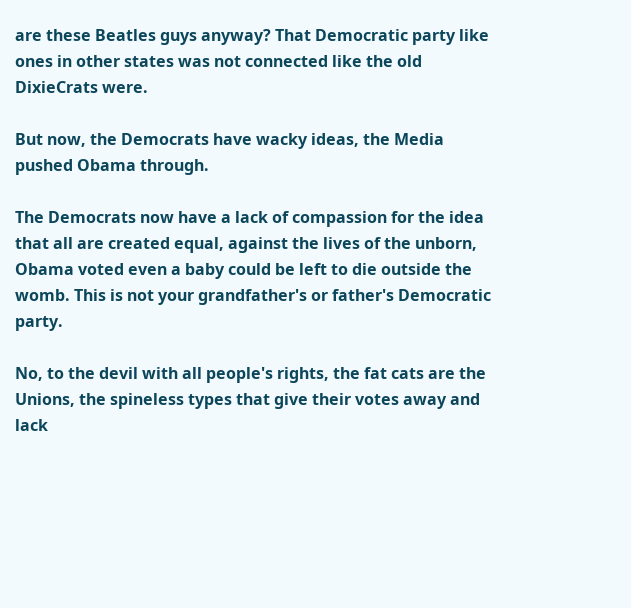are these Beatles guys anyway? That Democratic party like ones in other states was not connected like the old DixieCrats were.

But now, the Democrats have wacky ideas, the Media pushed Obama through.

The Democrats now have a lack of compassion for the idea that all are created equal, against the lives of the unborn, Obama voted even a baby could be left to die outside the womb. This is not your grandfather's or father's Democratic party.

No, to the devil with all people's rights, the fat cats are the Unions, the spineless types that give their votes away and lack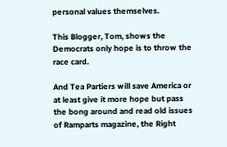personal values themselves.

This Blogger, Tom, shows the Democrats only hope is to throw the race card.

And Tea Partiers will save America or at least give it more hope but pass the bong around and read old issues of Ramparts magazine, the Right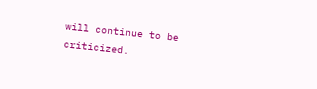will continue to be criticized.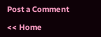Post a Comment

<< Home